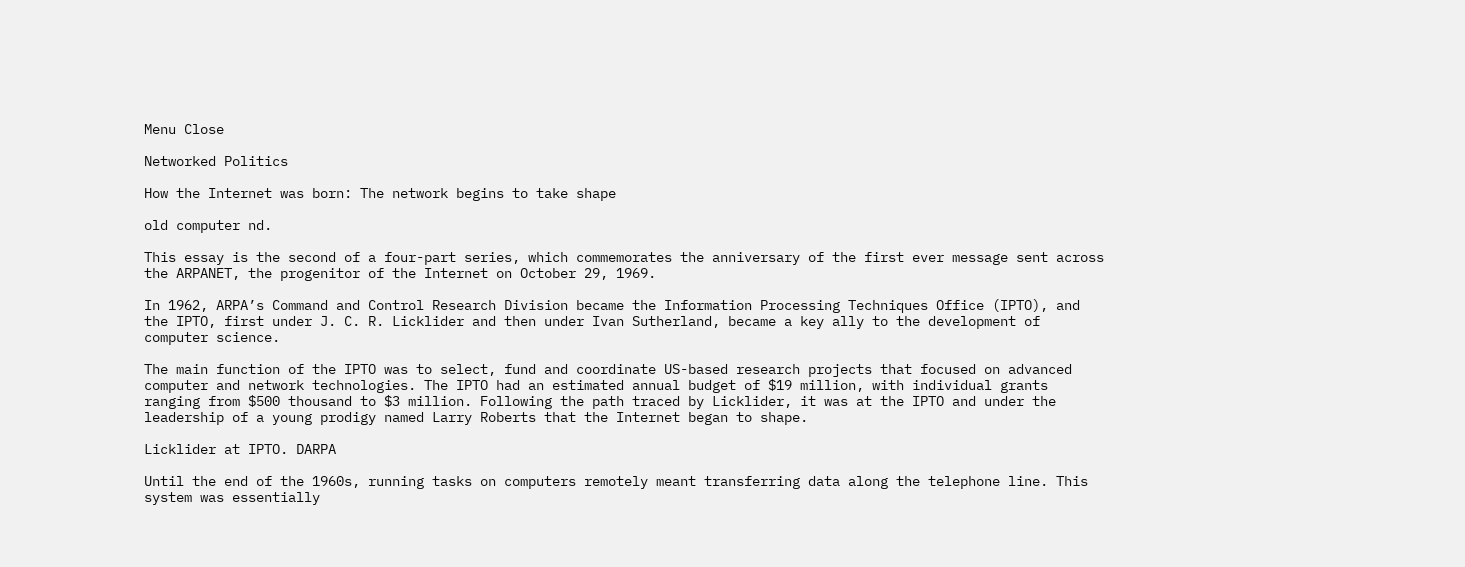Menu Close

Networked Politics

How the Internet was born: The network begins to take shape

old computer nd.

This essay is the second of a four-part series, which commemorates the anniversary of the first ever message sent across the ARPANET, the progenitor of the Internet on October 29, 1969.

In 1962, ARPA’s Command and Control Research Division became the Information Processing Techniques Office (IPTO), and the IPTO, first under J. C. R. Licklider and then under Ivan Sutherland, became a key ally to the development of computer science.

The main function of the IPTO was to select, fund and coordinate US-based research projects that focused on advanced computer and network technologies. The IPTO had an estimated annual budget of $19 million, with individual grants ranging from $500 thousand to $3 million. Following the path traced by Licklider, it was at the IPTO and under the leadership of a young prodigy named Larry Roberts that the Internet began to shape.

Licklider at IPTO. DARPA

Until the end of the 1960s, running tasks on computers remotely meant transferring data along the telephone line. This system was essentially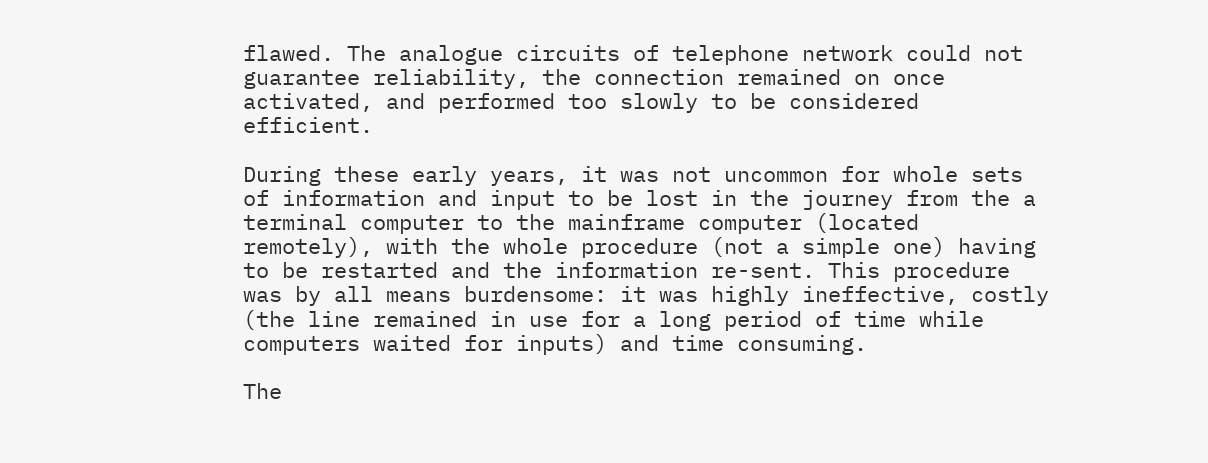flawed. The analogue circuits of telephone network could not guarantee reliability, the connection remained on once activated, and performed too slowly to be considered efficient.

During these early years, it was not uncommon for whole sets of information and input to be lost in the journey from the a terminal computer to the mainframe computer (located remotely), with the whole procedure (not a simple one) having to be restarted and the information re-sent. This procedure was by all means burdensome: it was highly ineffective, costly (the line remained in use for a long period of time while computers waited for inputs) and time consuming.

The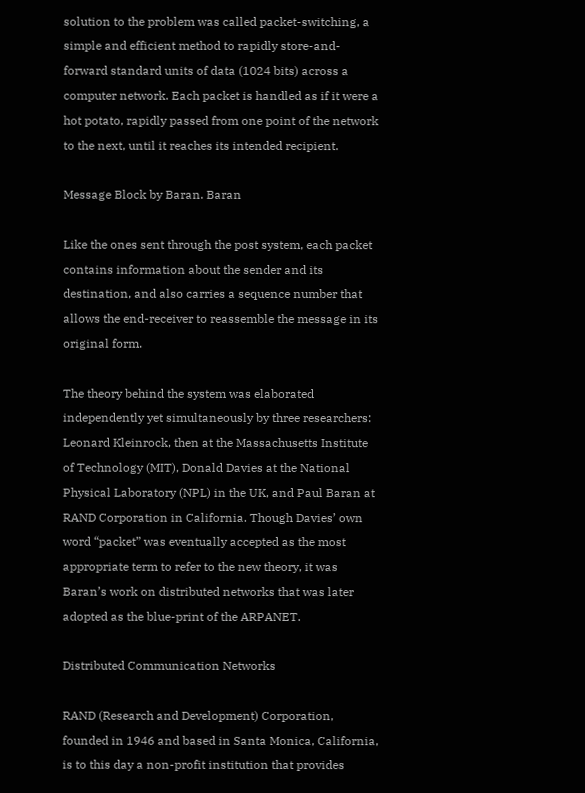solution to the problem was called packet-switching, a simple and efficient method to rapidly store-and-forward standard units of data (1024 bits) across a computer network. Each packet is handled as if it were a hot potato, rapidly passed from one point of the network to the next, until it reaches its intended recipient.

Message Block by Baran. Baran

Like the ones sent through the post system, each packet contains information about the sender and its destination, and also carries a sequence number that allows the end-receiver to reassemble the message in its original form.

The theory behind the system was elaborated independently yet simultaneously by three researchers: Leonard Kleinrock, then at the Massachusetts Institute of Technology (MIT), Donald Davies at the National Physical Laboratory (NPL) in the UK, and Paul Baran at RAND Corporation in California. Though Davies’ own word “packet” was eventually accepted as the most appropriate term to refer to the new theory, it was Baran’s work on distributed networks that was later adopted as the blue-print of the ARPANET.

Distributed Communication Networks

RAND (Research and Development) Corporation, founded in 1946 and based in Santa Monica, California, is to this day a non-profit institution that provides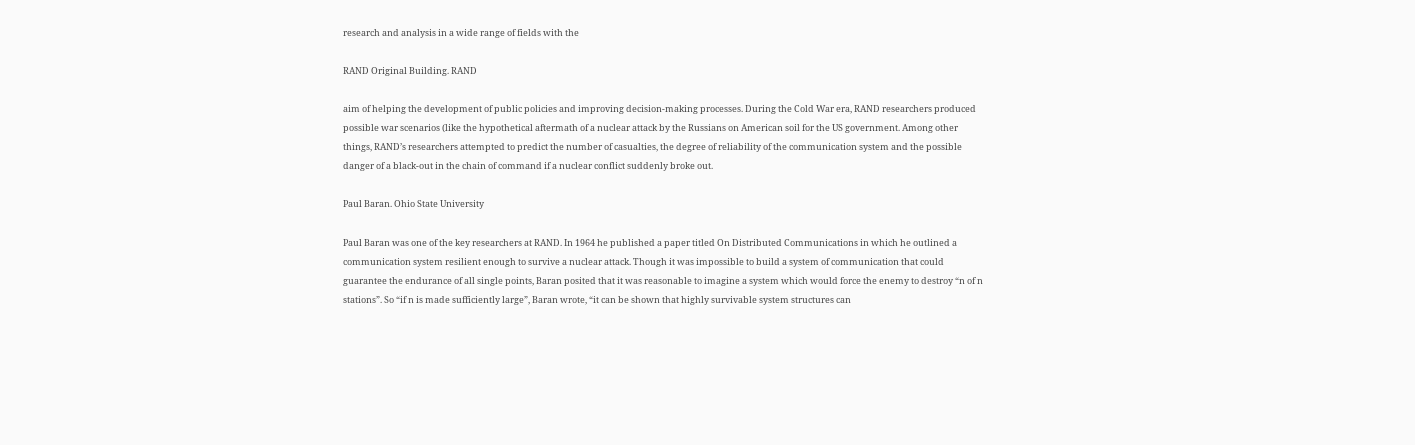research and analysis in a wide range of fields with the

RAND Original Building. RAND

aim of helping the development of public policies and improving decision-making processes. During the Cold War era, RAND researchers produced possible war scenarios (like the hypothetical aftermath of a nuclear attack by the Russians on American soil for the US government. Among other things, RAND’s researchers attempted to predict the number of casualties, the degree of reliability of the communication system and the possible danger of a black-out in the chain of command if a nuclear conflict suddenly broke out.

Paul Baran. Ohio State University

Paul Baran was one of the key researchers at RAND. In 1964 he published a paper titled On Distributed Communications in which he outlined a communication system resilient enough to survive a nuclear attack. Though it was impossible to build a system of communication that could guarantee the endurance of all single points, Baran posited that it was reasonable to imagine a system which would force the enemy to destroy “n of n stations”. So “if n is made sufficiently large”, Baran wrote, “it can be shown that highly survivable system structures can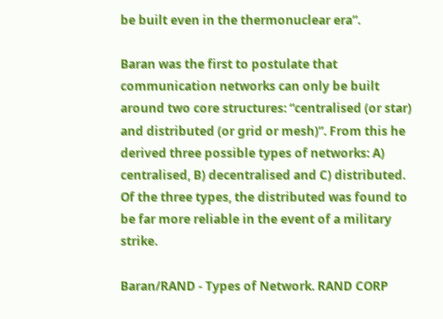be built even in the thermonuclear era”.

Baran was the first to postulate that communication networks can only be built around two core structures: “centralised (or star) and distributed (or grid or mesh)”. From this he derived three possible types of networks: A) centralised, B) decentralised and C) distributed. Of the three types, the distributed was found to be far more reliable in the event of a military strike.

Baran/RAND - Types of Network. RAND CORP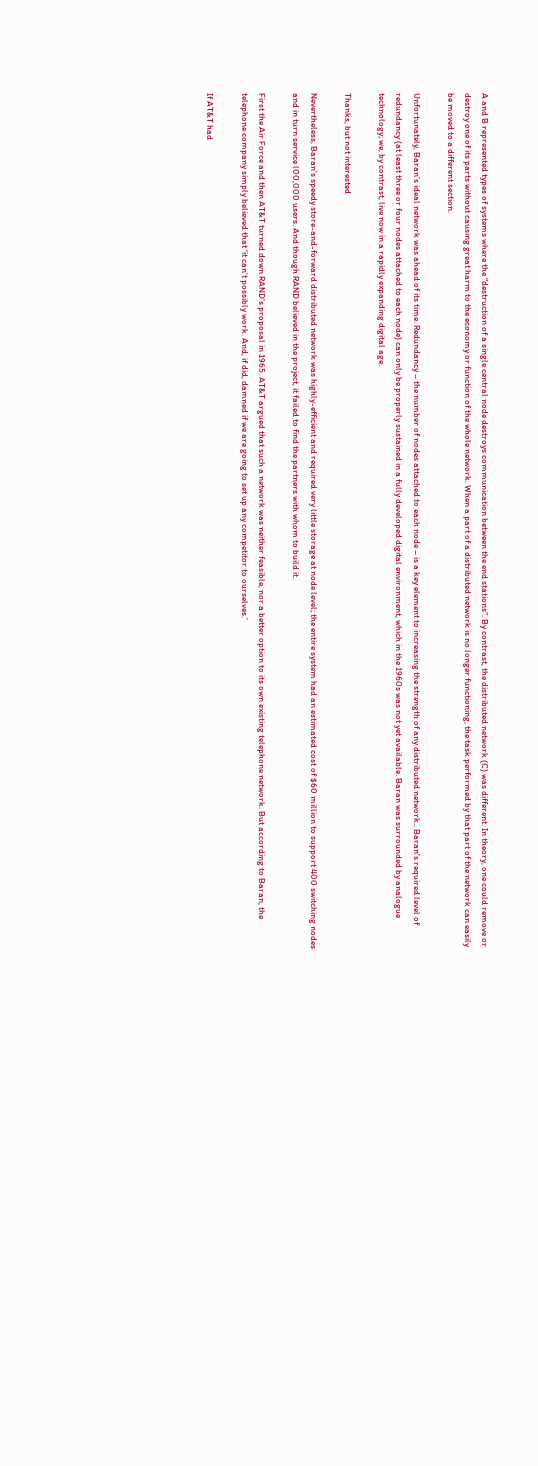A and B represented types of systems where the “destruction of a single central node destroys communication between the end stations”. By contrast, the distributed network (C) was different. In theory, one could remove or destroy one of its parts without causing great harm to the economy or function of the whole network. When a part of a distributed network is no longer functioning, the task performed by that part of the network can easily be moved to a different section.

Unfortunately, Baran’s ideal network was ahead of its time. Redundancy – the number of nodes attached to each node – is a key element to increasing the strength of any distributed network.. Baran’s required level of redundancy (at least three or four nodes attached to each node) can only be properly sustained in a fully developed digital environment, which in the 1960s was not yet available. Baran was surrounded by analogue technology; we, by contrast, live now in a rapidly expanding digital age.

Thanks, but not interested

Nevertheless, Baran’s speedy store-and-forward distributed network was highly-efficient and required very little storage at node level; the entire system had an estimated cost of $60 million to support 400 switching nodes and in turn service l00,000 users. And though RAND believed in the project, it failed to find the partners with whom to build it.

First the Air Force and then AT&T turned down RAND’s proposal in 1965. AT&T argued that such a network was neither feasible, nor a better option to its own existing telephone network. But according to Baran, the telephone company simply believed that ‘it can’t possibly work. And, if did, damned if we are going to set up any competitor to ourselves.’

If AT&T had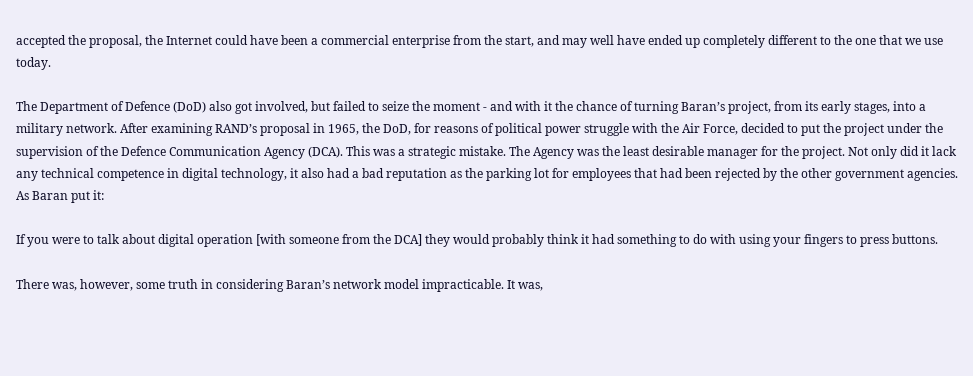accepted the proposal, the Internet could have been a commercial enterprise from the start, and may well have ended up completely different to the one that we use today.

The Department of Defence (DoD) also got involved, but failed to seize the moment - and with it the chance of turning Baran’s project, from its early stages, into a military network. After examining RAND’s proposal in 1965, the DoD, for reasons of political power struggle with the Air Force, decided to put the project under the supervision of the Defence Communication Agency (DCA). This was a strategic mistake. The Agency was the least desirable manager for the project. Not only did it lack any technical competence in digital technology, it also had a bad reputation as the parking lot for employees that had been rejected by the other government agencies. As Baran put it:

If you were to talk about digital operation [with someone from the DCA] they would probably think it had something to do with using your fingers to press buttons.

There was, however, some truth in considering Baran’s network model impracticable. It was,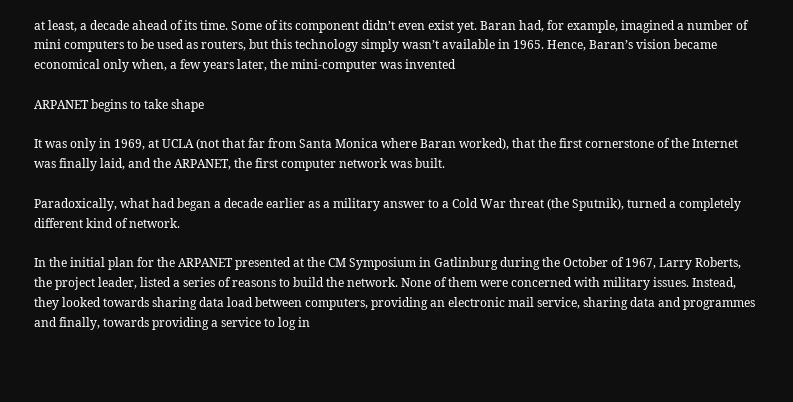at least, a decade ahead of its time. Some of its component didn’t even exist yet. Baran had, for example, imagined a number of mini computers to be used as routers, but this technology simply wasn’t available in 1965. Hence, Baran’s vision became economical only when, a few years later, the mini-computer was invented

ARPANET begins to take shape

It was only in 1969, at UCLA (not that far from Santa Monica where Baran worked), that the first cornerstone of the Internet was finally laid, and the ARPANET, the first computer network was built.

Paradoxically, what had began a decade earlier as a military answer to a Cold War threat (the Sputnik), turned a completely different kind of network.

In the initial plan for the ARPANET presented at the CM Symposium in Gatlinburg during the October of 1967, Larry Roberts, the project leader, listed a series of reasons to build the network. None of them were concerned with military issues. Instead, they looked towards sharing data load between computers, providing an electronic mail service, sharing data and programmes and finally, towards providing a service to log in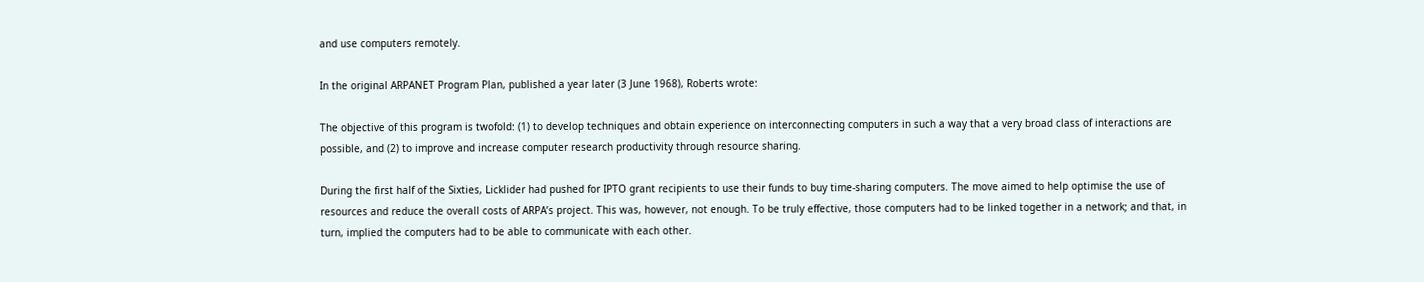and use computers remotely.

In the original ARPANET Program Plan, published a year later (3 June 1968), Roberts wrote:

The objective of this program is twofold: (1) to develop techniques and obtain experience on interconnecting computers in such a way that a very broad class of interactions are possible, and (2) to improve and increase computer research productivity through resource sharing.

During the first half of the Sixties, Licklider had pushed for IPTO grant recipients to use their funds to buy time-sharing computers. The move aimed to help optimise the use of resources and reduce the overall costs of ARPA’s project. This was, however, not enough. To be truly effective, those computers had to be linked together in a network; and that, in turn, implied the computers had to be able to communicate with each other.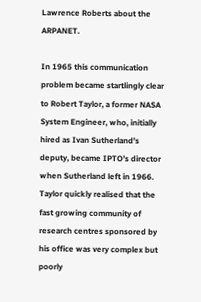Lawrence Roberts about the ARPANET.

In 1965 this communication problem became startlingly clear to Robert Taylor, a former NASA System Engineer, who, initially hired as Ivan Sutherland’s deputy, became IPTO’s director when Sutherland left in 1966. Taylor quickly realised that the fast growing community of research centres sponsored by his office was very complex but poorly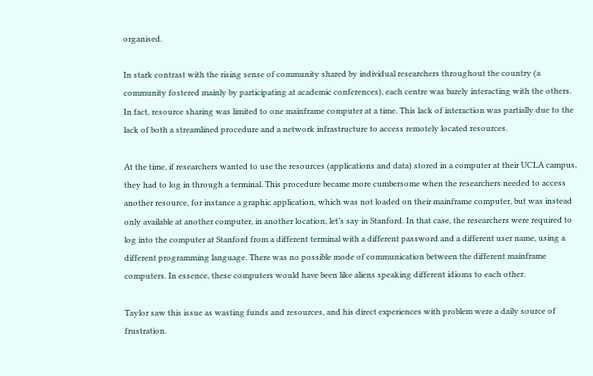organised.

In stark contrast with the rising sense of community shared by individual researchers throughout the country (a community fostered mainly by participating at academic conferences), each centre was barely interacting with the others. In fact, resource sharing was limited to one mainframe computer at a time. This lack of interaction was partially due to the lack of both a streamlined procedure and a network infrastructure to access remotely located resources.

At the time, if researchers wanted to use the resources (applications and data) stored in a computer at their UCLA campus, they had to log in through a terminal. This procedure became more cumbersome when the researchers needed to access another resource, for instance a graphic application, which was not loaded on their mainframe computer, but was instead only available at another computer, in another location, let’s say in Stanford. In that case, the researchers were required to log into the computer at Stanford from a different terminal with a different password and a different user name, using a different programming language. There was no possible mode of communication between the different mainframe computers. In essence, these computers would have been like aliens speaking different idioms to each other.

Taylor saw this issue as wasting funds and resources, and his direct experiences with problem were a daily source of frustration.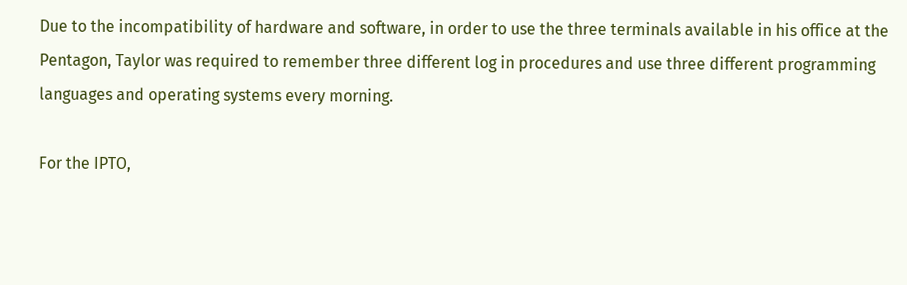Due to the incompatibility of hardware and software, in order to use the three terminals available in his office at the Pentagon, Taylor was required to remember three different log in procedures and use three different programming languages and operating systems every morning.

For the IPTO,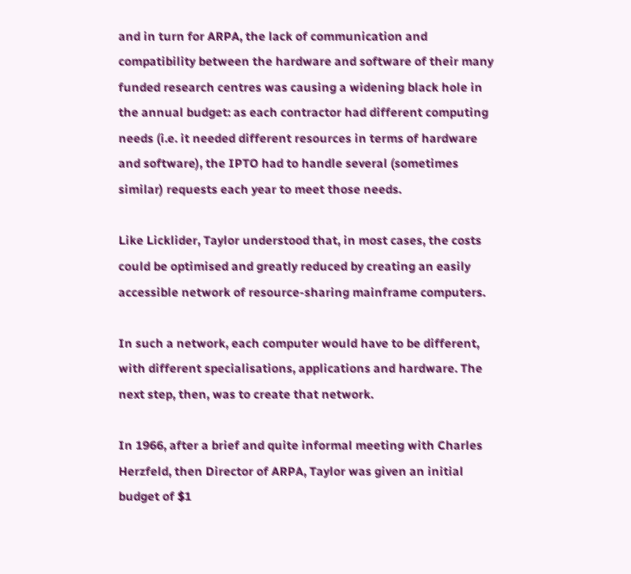and in turn for ARPA, the lack of communication and compatibility between the hardware and software of their many funded research centres was causing a widening black hole in the annual budget: as each contractor had different computing needs (i.e. it needed different resources in terms of hardware and software), the IPTO had to handle several (sometimes similar) requests each year to meet those needs.

Like Licklider, Taylor understood that, in most cases, the costs could be optimised and greatly reduced by creating an easily accessible network of resource-sharing mainframe computers.

In such a network, each computer would have to be different, with different specialisations, applications and hardware. The next step, then, was to create that network.

In 1966, after a brief and quite informal meeting with Charles Herzfeld, then Director of ARPA, Taylor was given an initial budget of $1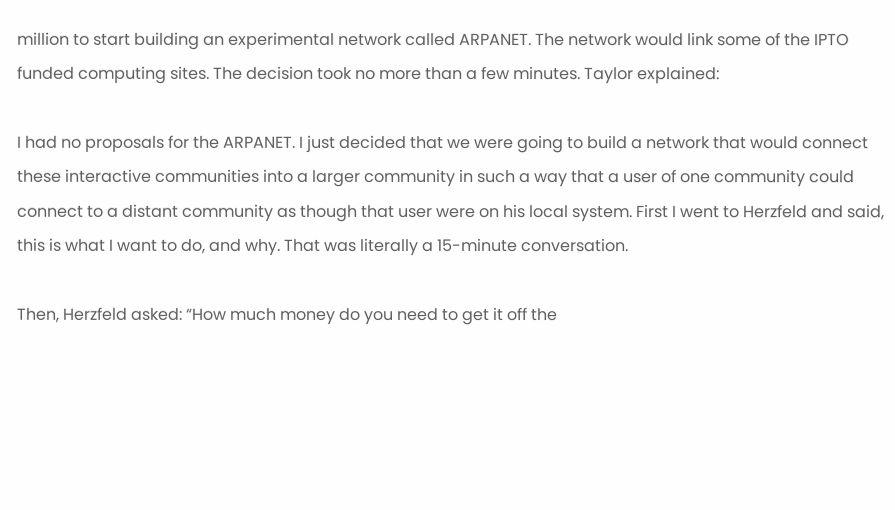million to start building an experimental network called ARPANET. The network would link some of the IPTO funded computing sites. The decision took no more than a few minutes. Taylor explained:

I had no proposals for the ARPANET. I just decided that we were going to build a network that would connect these interactive communities into a larger community in such a way that a user of one community could connect to a distant community as though that user were on his local system. First I went to Herzfeld and said, this is what I want to do, and why. That was literally a 15-minute conversation.

Then, Herzfeld asked: “How much money do you need to get it off the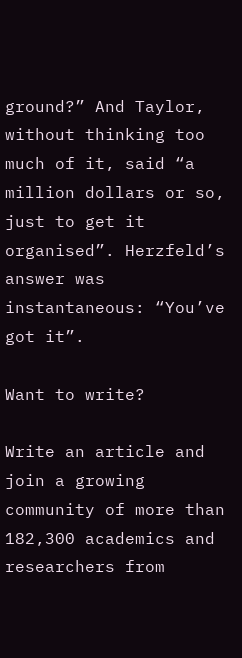ground?” And Taylor, without thinking too much of it, said “a million dollars or so, just to get it organised”. Herzfeld’s answer was instantaneous: “You’ve got it”.

Want to write?

Write an article and join a growing community of more than 182,300 academics and researchers from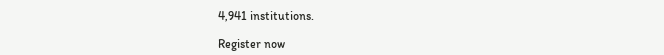4,941 institutions.

Register now